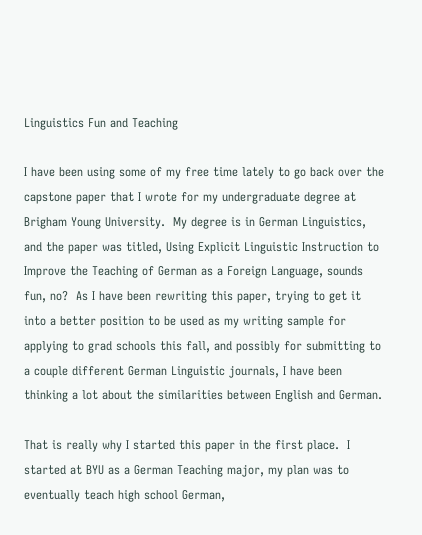Linguistics Fun and Teaching

I have been using some of my free time lately to go back over the capstone paper that I wrote for my undergraduate degree at Brigham Young University.  My degree is in German Linguistics, and the paper was titled, Using Explicit Linguistic Instruction to Improve the Teaching of German as a Foreign Language, sounds fun, no?  As I have been rewriting this paper, trying to get it into a better position to be used as my writing sample for applying to grad schools this fall, and possibly for submitting to a couple different German Linguistic journals, I have been thinking a lot about the similarities between English and German.

That is really why I started this paper in the first place.  I started at BYU as a German Teaching major, my plan was to eventually teach high school German,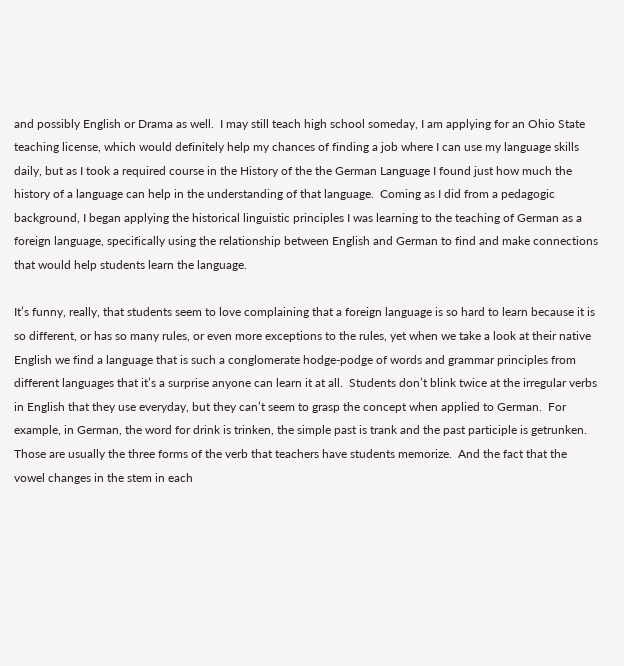and possibly English or Drama as well.  I may still teach high school someday, I am applying for an Ohio State teaching license, which would definitely help my chances of finding a job where I can use my language skills daily, but as I took a required course in the History of the the German Language I found just how much the history of a language can help in the understanding of that language.  Coming as I did from a pedagogic background, I began applying the historical linguistic principles I was learning to the teaching of German as a foreign language, specifically using the relationship between English and German to find and make connections that would help students learn the language.

It’s funny, really, that students seem to love complaining that a foreign language is so hard to learn because it is so different, or has so many rules, or even more exceptions to the rules, yet when we take a look at their native English we find a language that is such a conglomerate hodge-podge of words and grammar principles from different languages that it’s a surprise anyone can learn it at all.  Students don’t blink twice at the irregular verbs in English that they use everyday, but they can’t seem to grasp the concept when applied to German.  For example, in German, the word for drink is trinken, the simple past is trank and the past participle is getrunken.  Those are usually the three forms of the verb that teachers have students memorize.  And the fact that the vowel changes in the stem in each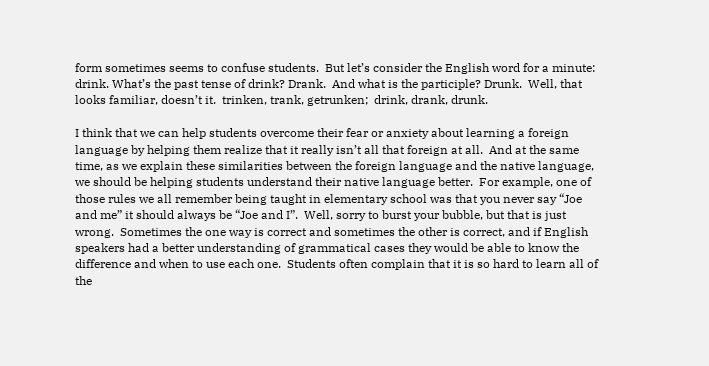form sometimes seems to confuse students.  But let’s consider the English word for a minute: drink. What’s the past tense of drink? Drank.  And what is the participle? Drunk.  Well, that looks familiar, doesn’t it.  trinken, trank, getrunken;  drink, drank, drunk.

I think that we can help students overcome their fear or anxiety about learning a foreign language by helping them realize that it really isn’t all that foreign at all.  And at the same time, as we explain these similarities between the foreign language and the native language, we should be helping students understand their native language better.  For example, one of those rules we all remember being taught in elementary school was that you never say “Joe and me” it should always be “Joe and I”.  Well, sorry to burst your bubble, but that is just wrong.  Sometimes the one way is correct and sometimes the other is correct, and if English speakers had a better understanding of grammatical cases they would be able to know the difference and when to use each one.  Students often complain that it is so hard to learn all of the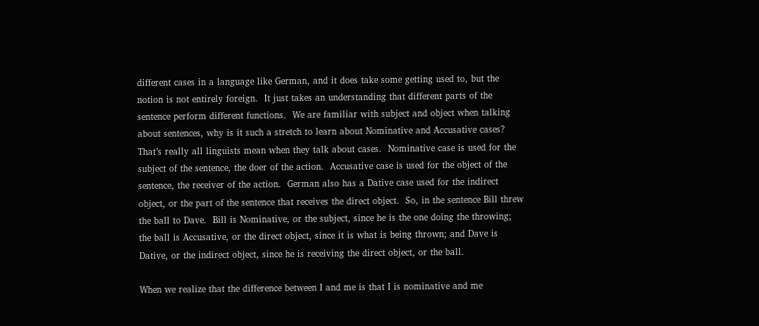different cases in a language like German, and it does take some getting used to, but the notion is not entirely foreign.  It just takes an understanding that different parts of the sentence perform different functions.  We are familiar with subject and object when talking about sentences, why is it such a stretch to learn about Nominative and Accusative cases?  That’s really all linguists mean when they talk about cases.  Nominative case is used for the subject of the sentence, the doer of the action.  Accusative case is used for the object of the sentence, the receiver of the action.  German also has a Dative case used for the indirect object, or the part of the sentence that receives the direct object.  So, in the sentence Bill threw the ball to Dave.  Bill is Nominative, or the subject, since he is the one doing the throwing; the ball is Accusative, or the direct object, since it is what is being thrown; and Dave is Dative, or the indirect object, since he is receiving the direct object, or the ball.

When we realize that the difference between I and me is that I is nominative and me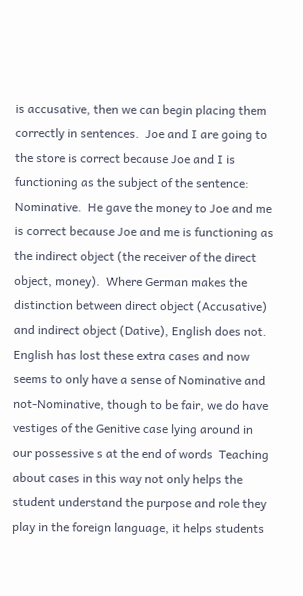is accusative, then we can begin placing them correctly in sentences.  Joe and I are going to the store is correct because Joe and I is functioning as the subject of the sentence: Nominative.  He gave the money to Joe and me is correct because Joe and me is functioning as the indirect object (the receiver of the direct object, money).  Where German makes the distinction between direct object (Accusative) and indirect object (Dative), English does not.  English has lost these extra cases and now seems to only have a sense of Nominative and not-Nominative, though to be fair, we do have vestiges of the Genitive case lying around in our possessive s at the end of words  Teaching about cases in this way not only helps the student understand the purpose and role they play in the foreign language, it helps students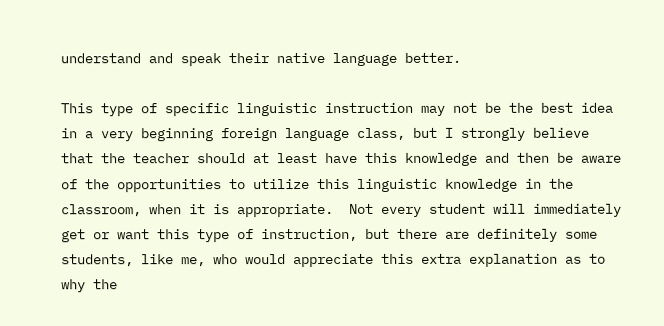understand and speak their native language better.

This type of specific linguistic instruction may not be the best idea in a very beginning foreign language class, but I strongly believe that the teacher should at least have this knowledge and then be aware of the opportunities to utilize this linguistic knowledge in the classroom, when it is appropriate.  Not every student will immediately get or want this type of instruction, but there are definitely some students, like me, who would appreciate this extra explanation as to why the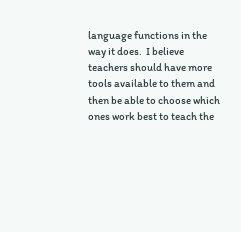language functions in the way it does.  I believe teachers should have more tools available to them and then be able to choose which ones work best to teach the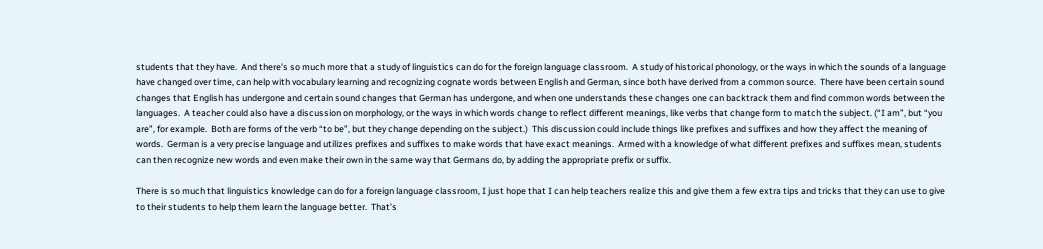students that they have.  And there’s so much more that a study of linguistics can do for the foreign language classroom.  A study of historical phonology, or the ways in which the sounds of a language have changed over time, can help with vocabulary learning and recognizing cognate words between English and German, since both have derived from a common source.  There have been certain sound changes that English has undergone and certain sound changes that German has undergone, and when one understands these changes one can backtrack them and find common words between the languages.  A teacher could also have a discussion on morphology, or the ways in which words change to reflect different meanings, like verbs that change form to match the subject. (“I am”, but “you are”, for example.  Both are forms of the verb “to be”, but they change depending on the subject.)  This discussion could include things like prefixes and suffixes and how they affect the meaning of words.  German is a very precise language and utilizes prefixes and suffixes to make words that have exact meanings.  Armed with a knowledge of what different prefixes and suffixes mean, students can then recognize new words and even make their own in the same way that Germans do, by adding the appropriate prefix or suffix.

There is so much that linguistics knowledge can do for a foreign language classroom, I just hope that I can help teachers realize this and give them a few extra tips and tricks that they can use to give to their students to help them learn the language better.  That’s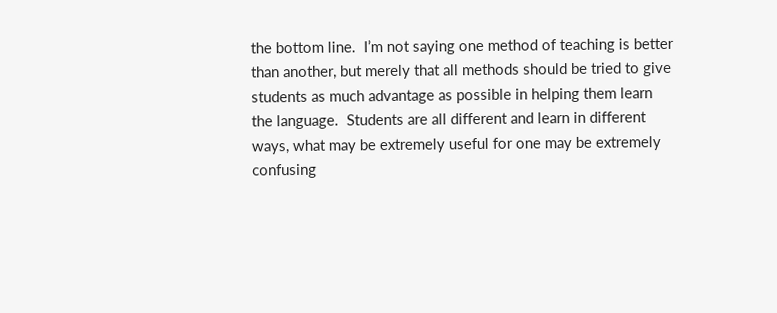the bottom line.  I’m not saying one method of teaching is better than another, but merely that all methods should be tried to give students as much advantage as possible in helping them learn the language.  Students are all different and learn in different ways, what may be extremely useful for one may be extremely confusing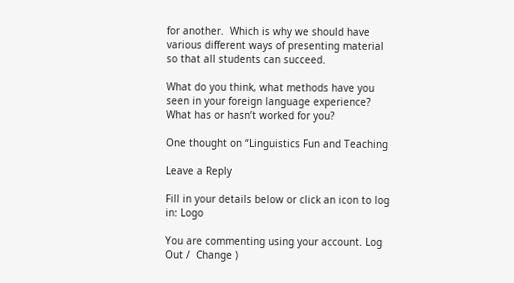for another.  Which is why we should have various different ways of presenting material so that all students can succeed.

What do you think, what methods have you seen in your foreign language experience?  What has or hasn’t worked for you?

One thought on “Linguistics Fun and Teaching

Leave a Reply

Fill in your details below or click an icon to log in: Logo

You are commenting using your account. Log Out /  Change )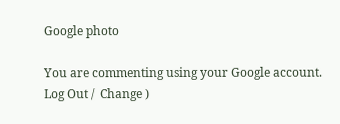Google photo

You are commenting using your Google account. Log Out /  Change )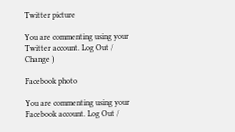Twitter picture

You are commenting using your Twitter account. Log Out /  Change )

Facebook photo

You are commenting using your Facebook account. Log Out /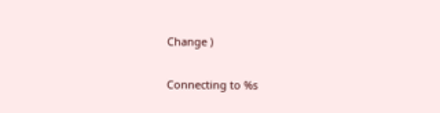Change )

Connecting to %s